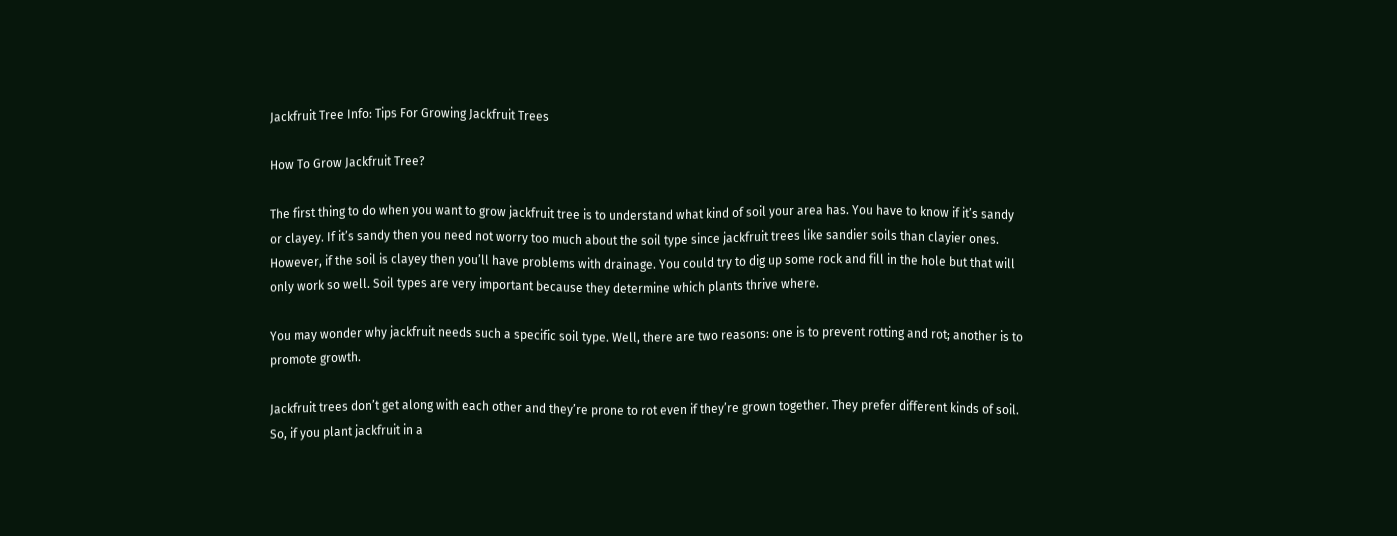Jackfruit Tree Info: Tips For Growing Jackfruit Trees

How To Grow Jackfruit Tree?

The first thing to do when you want to grow jackfruit tree is to understand what kind of soil your area has. You have to know if it’s sandy or clayey. If it’s sandy then you need not worry too much about the soil type since jackfruit trees like sandier soils than clayier ones. However, if the soil is clayey then you’ll have problems with drainage. You could try to dig up some rock and fill in the hole but that will only work so well. Soil types are very important because they determine which plants thrive where.

You may wonder why jackfruit needs such a specific soil type. Well, there are two reasons: one is to prevent rotting and rot; another is to promote growth.

Jackfruit trees don’t get along with each other and they’re prone to rot even if they’re grown together. They prefer different kinds of soil. So, if you plant jackfruit in a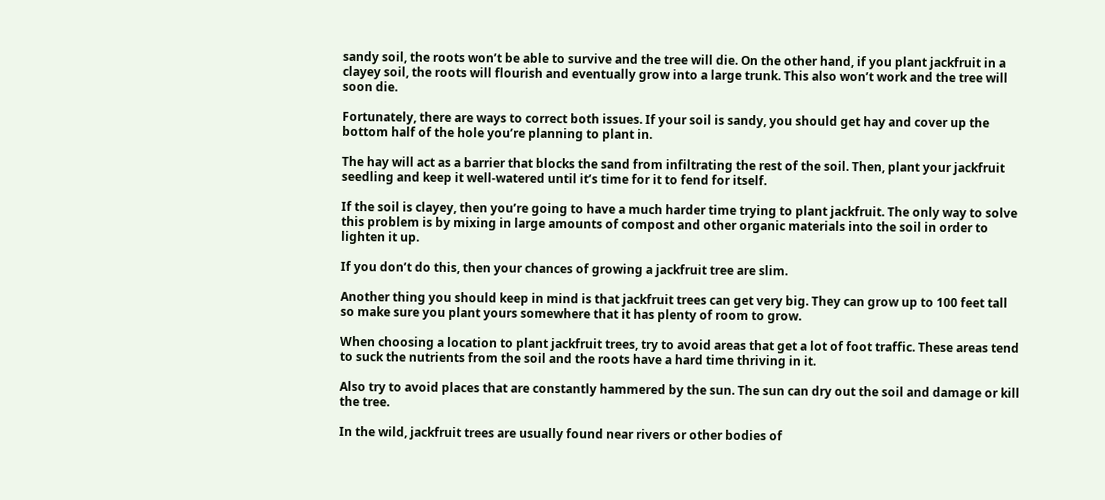sandy soil, the roots won’t be able to survive and the tree will die. On the other hand, if you plant jackfruit in a clayey soil, the roots will flourish and eventually grow into a large trunk. This also won’t work and the tree will soon die.

Fortunately, there are ways to correct both issues. If your soil is sandy, you should get hay and cover up the bottom half of the hole you’re planning to plant in.

The hay will act as a barrier that blocks the sand from infiltrating the rest of the soil. Then, plant your jackfruit seedling and keep it well-watered until it’s time for it to fend for itself.

If the soil is clayey, then you’re going to have a much harder time trying to plant jackfruit. The only way to solve this problem is by mixing in large amounts of compost and other organic materials into the soil in order to lighten it up.

If you don’t do this, then your chances of growing a jackfruit tree are slim.

Another thing you should keep in mind is that jackfruit trees can get very big. They can grow up to 100 feet tall so make sure you plant yours somewhere that it has plenty of room to grow.

When choosing a location to plant jackfruit trees, try to avoid areas that get a lot of foot traffic. These areas tend to suck the nutrients from the soil and the roots have a hard time thriving in it.

Also try to avoid places that are constantly hammered by the sun. The sun can dry out the soil and damage or kill the tree.

In the wild, jackfruit trees are usually found near rivers or other bodies of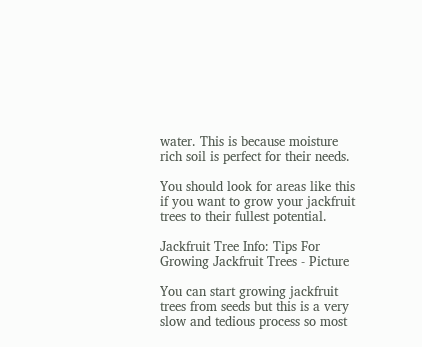water. This is because moisture rich soil is perfect for their needs.

You should look for areas like this if you want to grow your jackfruit trees to their fullest potential.

Jackfruit Tree Info: Tips For Growing Jackfruit Trees - Picture

You can start growing jackfruit trees from seeds but this is a very slow and tedious process so most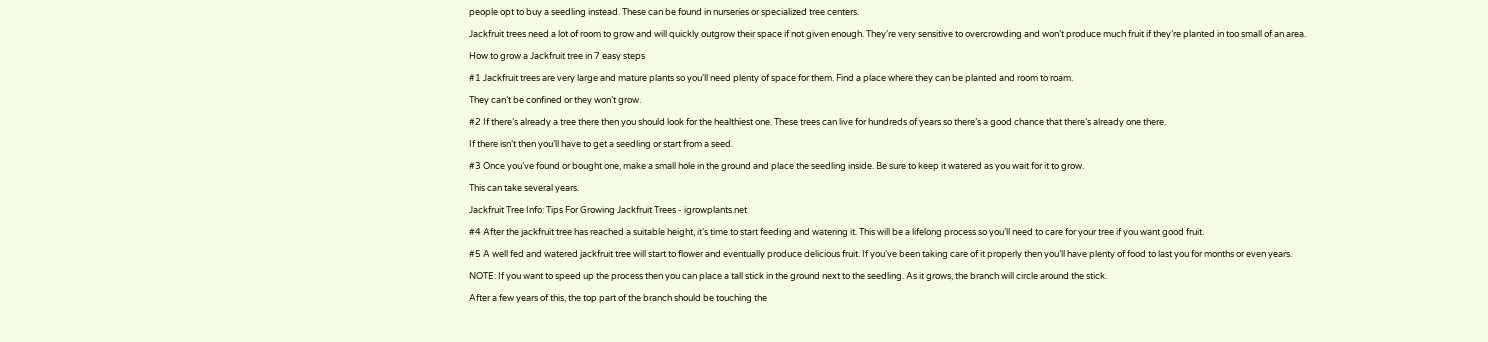people opt to buy a seedling instead. These can be found in nurseries or specialized tree centers.

Jackfruit trees need a lot of room to grow and will quickly outgrow their space if not given enough. They’re very sensitive to overcrowding and won’t produce much fruit if they’re planted in too small of an area.

How to grow a Jackfruit tree in 7 easy steps

#1 Jackfruit trees are very large and mature plants so you’ll need plenty of space for them. Find a place where they can be planted and room to roam.

They can’t be confined or they won’t grow.

#2 If there’s already a tree there then you should look for the healthiest one. These trees can live for hundreds of years so there’s a good chance that there’s already one there.

If there isn’t then you’ll have to get a seedling or start from a seed.

#3 Once you’ve found or bought one, make a small hole in the ground and place the seedling inside. Be sure to keep it watered as you wait for it to grow.

This can take several years.

Jackfruit Tree Info: Tips For Growing Jackfruit Trees - igrowplants.net

#4 After the jackfruit tree has reached a suitable height, it’s time to start feeding and watering it. This will be a lifelong process so you’ll need to care for your tree if you want good fruit.

#5 A well fed and watered jackfruit tree will start to flower and eventually produce delicious fruit. If you’ve been taking care of it properly then you’ll have plenty of food to last you for months or even years.

NOTE: If you want to speed up the process then you can place a tall stick in the ground next to the seedling. As it grows, the branch will circle around the stick.

After a few years of this, the top part of the branch should be touching the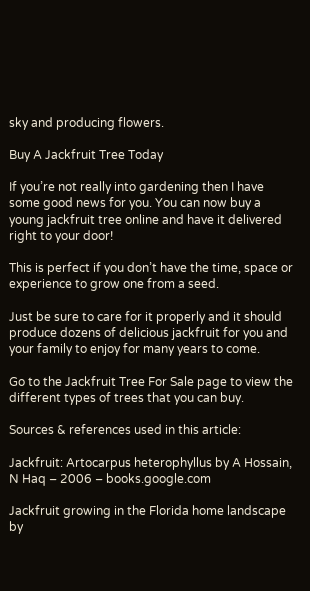sky and producing flowers.

Buy A Jackfruit Tree Today

If you’re not really into gardening then I have some good news for you. You can now buy a young jackfruit tree online and have it delivered right to your door!

This is perfect if you don’t have the time, space or experience to grow one from a seed.

Just be sure to care for it properly and it should produce dozens of delicious jackfruit for you and your family to enjoy for many years to come.

Go to the Jackfruit Tree For Sale page to view the different types of trees that you can buy.

Sources & references used in this article:

Jackfruit: Artocarpus heterophyllus by A Hossain, N Haq – 2006 – books.google.com

Jackfruit growing in the Florida home landscape by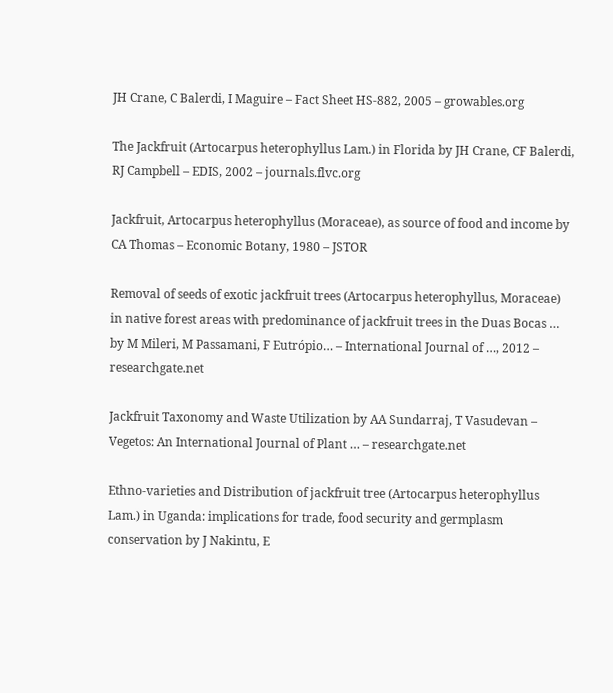JH Crane, C Balerdi, I Maguire – Fact Sheet HS-882, 2005 – growables.org

The Jackfruit (Artocarpus heterophyllus Lam.) in Florida by JH Crane, CF Balerdi, RJ Campbell – EDIS, 2002 – journals.flvc.org

Jackfruit, Artocarpus heterophyllus (Moraceae), as source of food and income by CA Thomas – Economic Botany, 1980 – JSTOR

Removal of seeds of exotic jackfruit trees (Artocarpus heterophyllus, Moraceae) in native forest areas with predominance of jackfruit trees in the Duas Bocas … by M Mileri, M Passamani, F Eutrópio… – International Journal of …, 2012 – researchgate.net

Jackfruit Taxonomy and Waste Utilization by AA Sundarraj, T Vasudevan – Vegetos: An International Journal of Plant … – researchgate.net

Ethno-varieties and Distribution of jackfruit tree (Artocarpus heterophyllus Lam.) in Uganda: implications for trade, food security and germplasm conservation by J Nakintu, E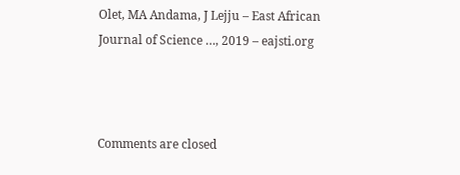Olet, MA Andama, J Lejju – East African Journal of Science …, 2019 – eajsti.org



Comments are closed